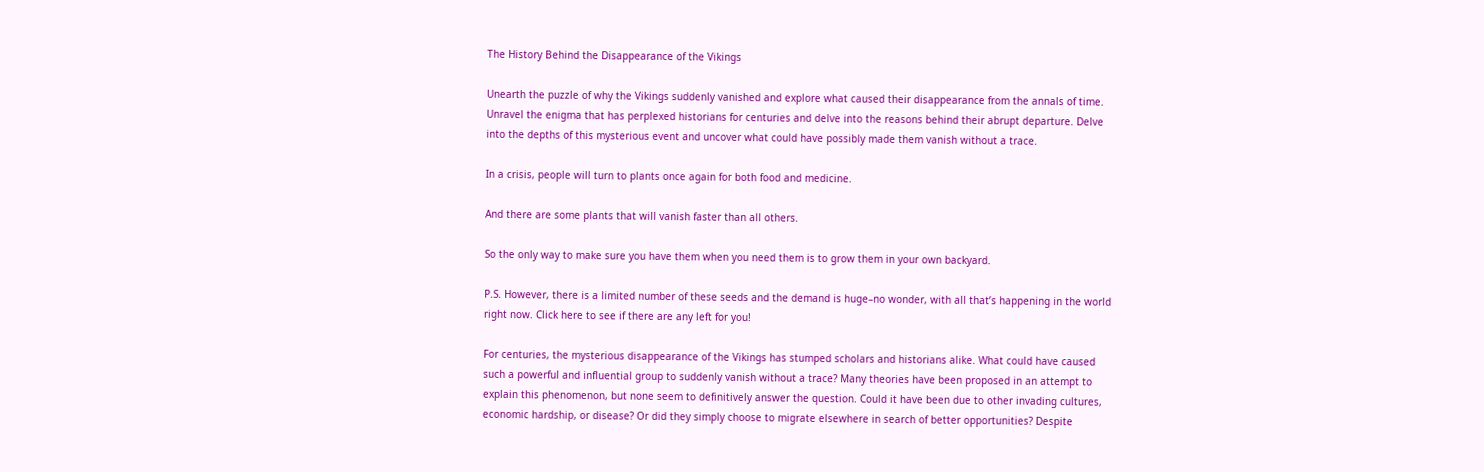The History Behind the Disappearance of the Vikings

Unearth the puzzle of why the Vikings suddenly vanished and explore what caused their disappearance from the annals of time. Unravel the enigma that has perplexed historians for centuries and delve into the reasons behind their abrupt departure. Delve into the depths of this mysterious event and uncover what could have possibly made them vanish without a trace.

In a crisis, people will turn to plants once again for both food and medicine.

And there are some plants that will vanish faster than all others.

So the only way to make sure you have them when you need them is to grow them in your own backyard.

P.S. However, there is a limited number of these seeds and the demand is huge–no wonder, with all that’s happening in the world right now. Click here to see if there are any left for you!

For centuries, the mysterious disappearance of the Vikings has stumped scholars and historians alike. What could have caused such a powerful and influential group to suddenly vanish without a trace? Many theories have been proposed in an attempt to explain this phenomenon, but none seem to definitively answer the question. Could it have been due to other invading cultures, economic hardship, or disease? Or did they simply choose to migrate elsewhere in search of better opportunities? Despite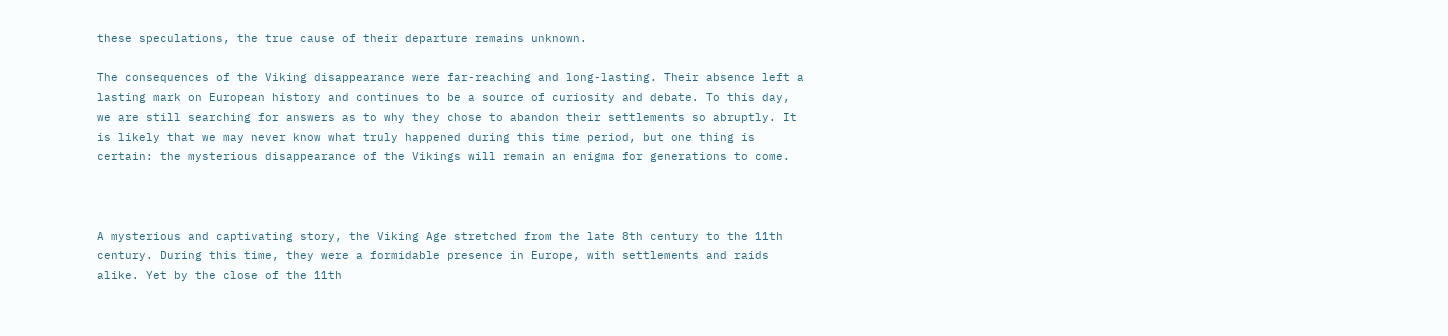these speculations, the true cause of their departure remains unknown.

The consequences of the Viking disappearance were far-reaching and long-lasting. Their absence left a lasting mark on European history and continues to be a source of curiosity and debate. To this day, we are still searching for answers as to why they chose to abandon their settlements so abruptly. It is likely that we may never know what truly happened during this time period, but one thing is certain: the mysterious disappearance of the Vikings will remain an enigma for generations to come.



A mysterious and captivating story, the Viking Age stretched from the late 8th century to the 11th century. During this time, they were a formidable presence in Europe, with settlements and raids alike. Yet by the close of the 11th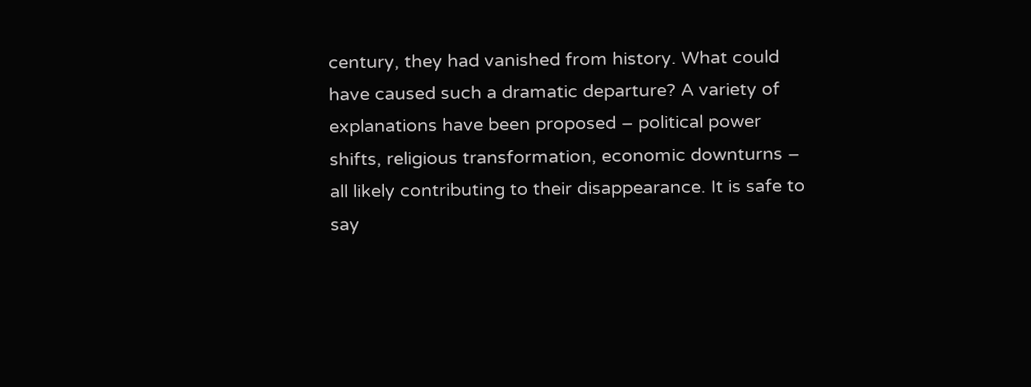century, they had vanished from history. What could have caused such a dramatic departure? A variety of explanations have been proposed – political power shifts, religious transformation, economic downturns – all likely contributing to their disappearance. It is safe to say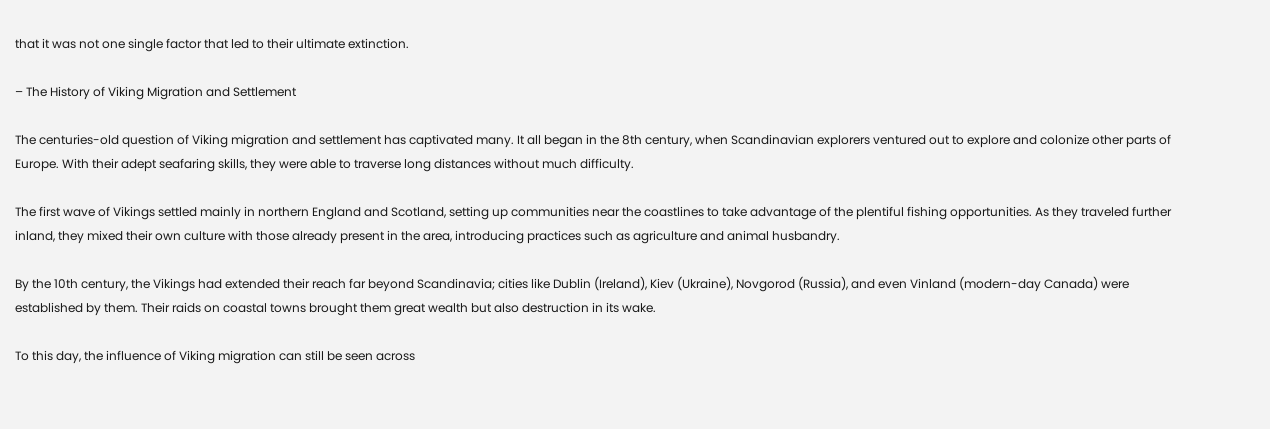that it was not one single factor that led to their ultimate extinction.

– The History of Viking Migration and Settlement

The centuries-old question of Viking migration and settlement has captivated many. It all began in the 8th century, when Scandinavian explorers ventured out to explore and colonize other parts of Europe. With their adept seafaring skills, they were able to traverse long distances without much difficulty.

The first wave of Vikings settled mainly in northern England and Scotland, setting up communities near the coastlines to take advantage of the plentiful fishing opportunities. As they traveled further inland, they mixed their own culture with those already present in the area, introducing practices such as agriculture and animal husbandry.

By the 10th century, the Vikings had extended their reach far beyond Scandinavia; cities like Dublin (Ireland), Kiev (Ukraine), Novgorod (Russia), and even Vinland (modern-day Canada) were established by them. Their raids on coastal towns brought them great wealth but also destruction in its wake.

To this day, the influence of Viking migration can still be seen across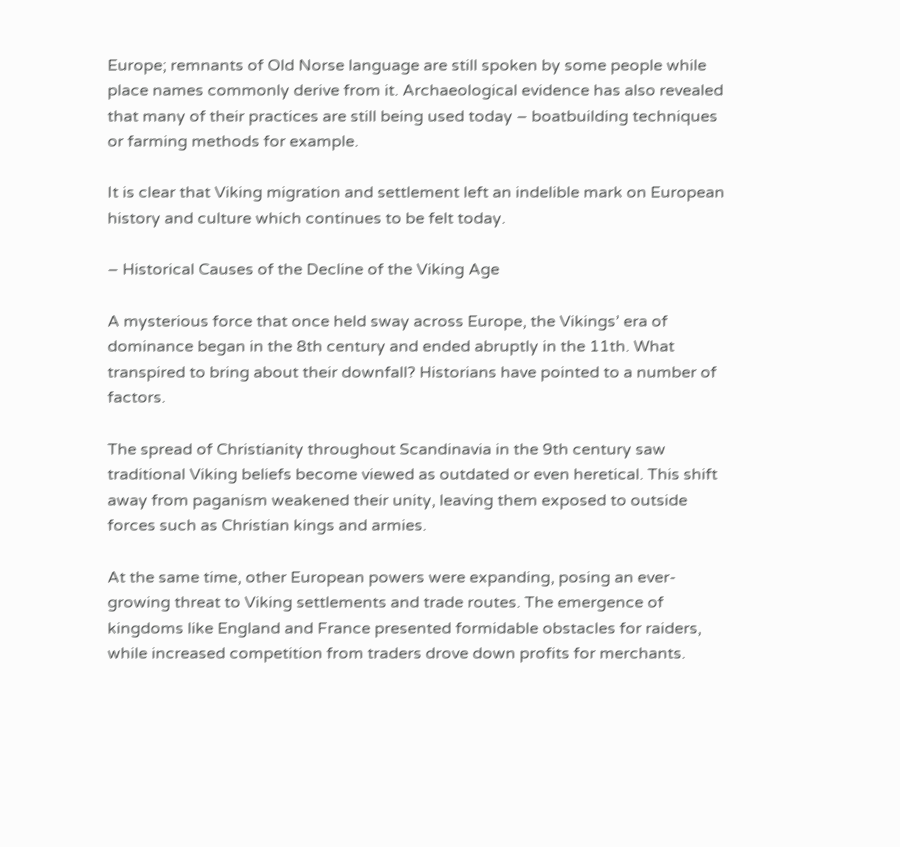Europe; remnants of Old Norse language are still spoken by some people while place names commonly derive from it. Archaeological evidence has also revealed that many of their practices are still being used today – boatbuilding techniques or farming methods for example.

It is clear that Viking migration and settlement left an indelible mark on European history and culture which continues to be felt today.

– Historical Causes of the Decline of the Viking Age

A mysterious force that once held sway across Europe, the Vikings’ era of dominance began in the 8th century and ended abruptly in the 11th. What transpired to bring about their downfall? Historians have pointed to a number of factors.

The spread of Christianity throughout Scandinavia in the 9th century saw traditional Viking beliefs become viewed as outdated or even heretical. This shift away from paganism weakened their unity, leaving them exposed to outside forces such as Christian kings and armies.

At the same time, other European powers were expanding, posing an ever-growing threat to Viking settlements and trade routes. The emergence of kingdoms like England and France presented formidable obstacles for raiders, while increased competition from traders drove down profits for merchants.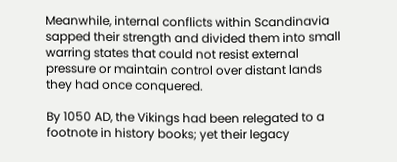Meanwhile, internal conflicts within Scandinavia sapped their strength and divided them into small warring states that could not resist external pressure or maintain control over distant lands they had once conquered.

By 1050 AD, the Vikings had been relegated to a footnote in history books; yet their legacy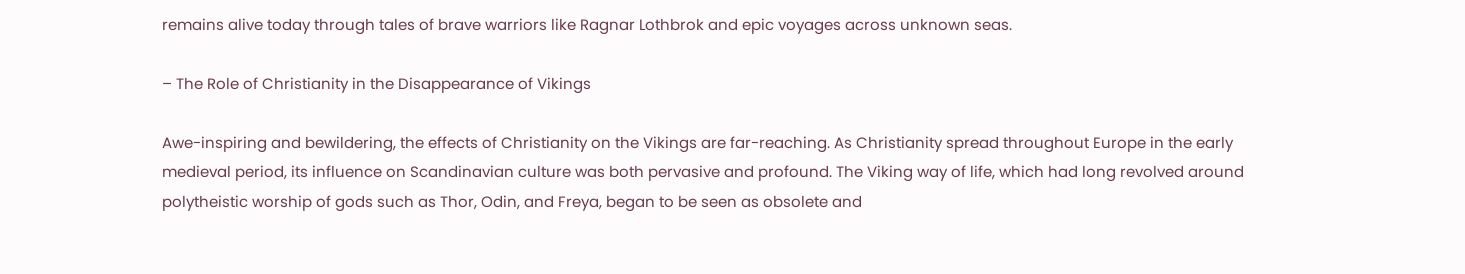remains alive today through tales of brave warriors like Ragnar Lothbrok and epic voyages across unknown seas.

– The Role of Christianity in the Disappearance of Vikings

Awe-inspiring and bewildering, the effects of Christianity on the Vikings are far-reaching. As Christianity spread throughout Europe in the early medieval period, its influence on Scandinavian culture was both pervasive and profound. The Viking way of life, which had long revolved around polytheistic worship of gods such as Thor, Odin, and Freya, began to be seen as obsolete and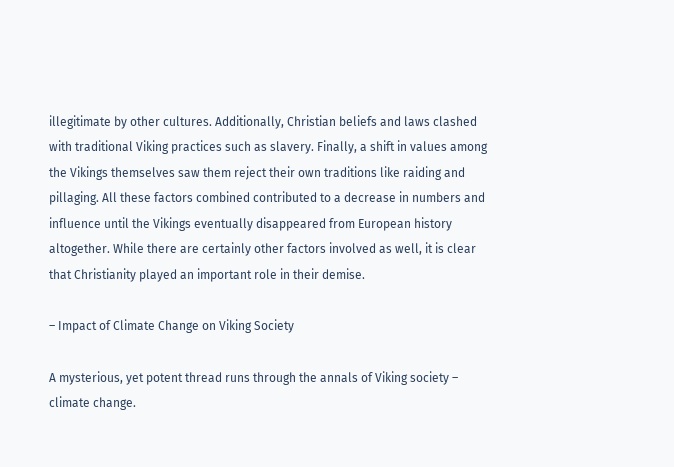illegitimate by other cultures. Additionally, Christian beliefs and laws clashed with traditional Viking practices such as slavery. Finally, a shift in values among the Vikings themselves saw them reject their own traditions like raiding and pillaging. All these factors combined contributed to a decrease in numbers and influence until the Vikings eventually disappeared from European history altogether. While there are certainly other factors involved as well, it is clear that Christianity played an important role in their demise.

– Impact of Climate Change on Viking Society

A mysterious, yet potent thread runs through the annals of Viking society – climate change.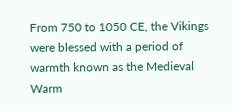From 750 to 1050 CE, the Vikings were blessed with a period of warmth known as the Medieval Warm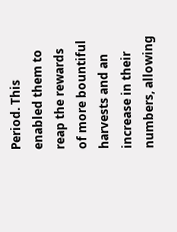Period. This enabled them to reap the rewards of more bountiful harvests and an increase in their numbers, allowing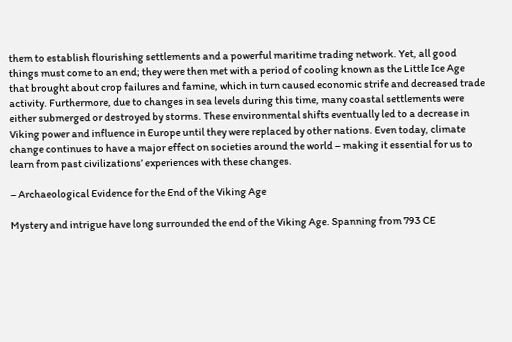them to establish flourishing settlements and a powerful maritime trading network. Yet, all good things must come to an end; they were then met with a period of cooling known as the Little Ice Age that brought about crop failures and famine, which in turn caused economic strife and decreased trade activity. Furthermore, due to changes in sea levels during this time, many coastal settlements were either submerged or destroyed by storms. These environmental shifts eventually led to a decrease in Viking power and influence in Europe until they were replaced by other nations. Even today, climate change continues to have a major effect on societies around the world – making it essential for us to learn from past civilizations’ experiences with these changes.

– Archaeological Evidence for the End of the Viking Age

Mystery and intrigue have long surrounded the end of the Viking Age. Spanning from 793 CE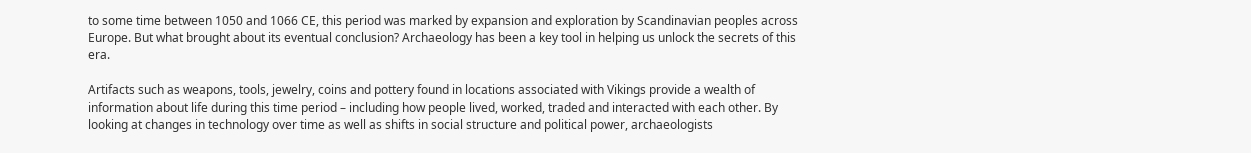to some time between 1050 and 1066 CE, this period was marked by expansion and exploration by Scandinavian peoples across Europe. But what brought about its eventual conclusion? Archaeology has been a key tool in helping us unlock the secrets of this era.

Artifacts such as weapons, tools, jewelry, coins and pottery found in locations associated with Vikings provide a wealth of information about life during this time period – including how people lived, worked, traded and interacted with each other. By looking at changes in technology over time as well as shifts in social structure and political power, archaeologists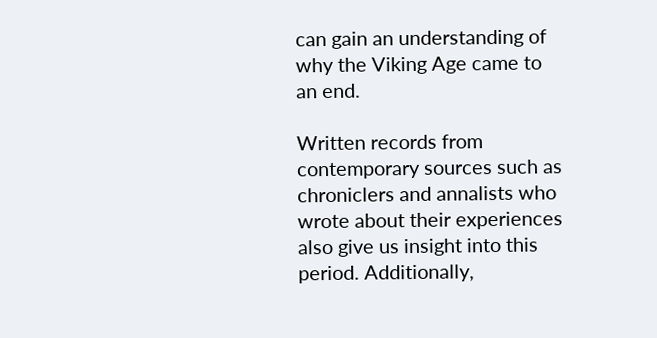can gain an understanding of why the Viking Age came to an end.

Written records from contemporary sources such as chroniclers and annalists who wrote about their experiences also give us insight into this period. Additionally,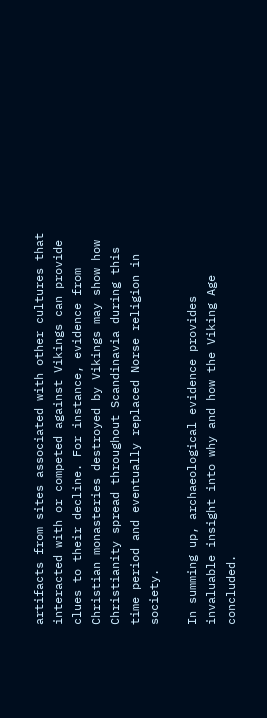artifacts from sites associated with other cultures that interacted with or competed against Vikings can provide clues to their decline. For instance, evidence from Christian monasteries destroyed by Vikings may show how Christianity spread throughout Scandinavia during this time period and eventually replaced Norse religion in society.

In summing up, archaeological evidence provides invaluable insight into why and how the Viking Age concluded.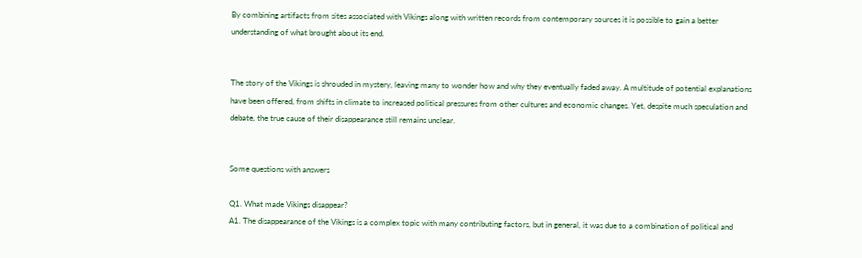By combining artifacts from sites associated with Vikings along with written records from contemporary sources it is possible to gain a better understanding of what brought about its end.


The story of the Vikings is shrouded in mystery, leaving many to wonder how and why they eventually faded away. A multitude of potential explanations have been offered, from shifts in climate to increased political pressures from other cultures and economic changes. Yet, despite much speculation and debate, the true cause of their disappearance still remains unclear.


Some questions with answers

Q1. What made Vikings disappear?
A1. The disappearance of the Vikings is a complex topic with many contributing factors, but in general, it was due to a combination of political and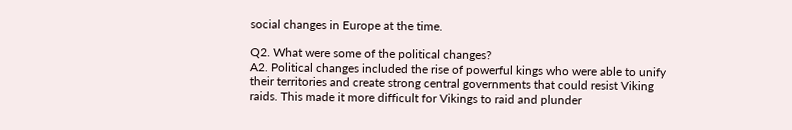social changes in Europe at the time.

Q2. What were some of the political changes?
A2. Political changes included the rise of powerful kings who were able to unify their territories and create strong central governments that could resist Viking raids. This made it more difficult for Vikings to raid and plunder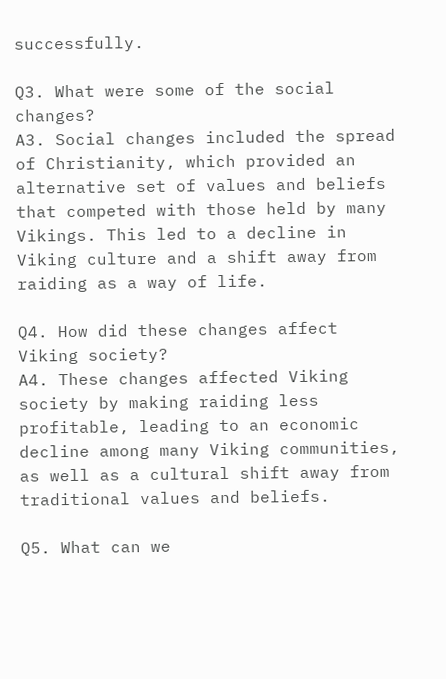successfully.

Q3. What were some of the social changes?
A3. Social changes included the spread of Christianity, which provided an alternative set of values and beliefs that competed with those held by many Vikings. This led to a decline in Viking culture and a shift away from raiding as a way of life.

Q4. How did these changes affect Viking society?
A4. These changes affected Viking society by making raiding less profitable, leading to an economic decline among many Viking communities, as well as a cultural shift away from traditional values and beliefs.

Q5. What can we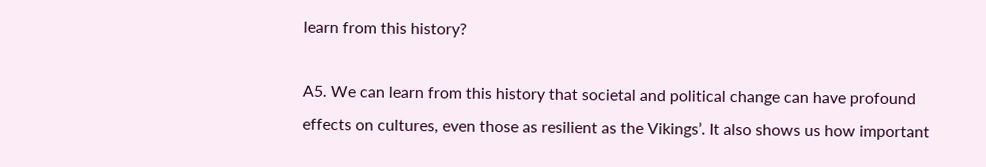learn from this history?

A5. We can learn from this history that societal and political change can have profound effects on cultures, even those as resilient as the Vikings’. It also shows us how important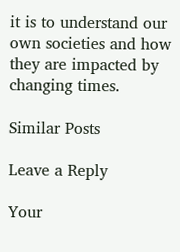it is to understand our own societies and how they are impacted by changing times.

Similar Posts

Leave a Reply

Your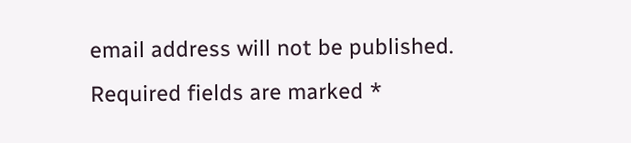email address will not be published. Required fields are marked *